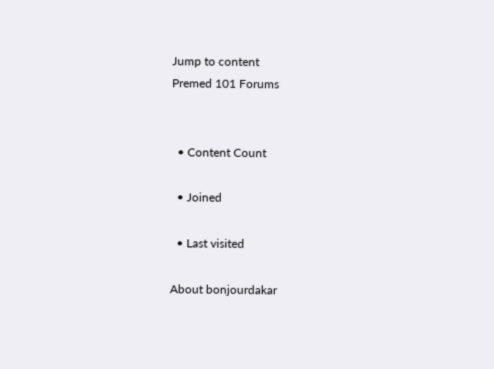Jump to content
Premed 101 Forums


  • Content Count

  • Joined

  • Last visited

About bonjourdakar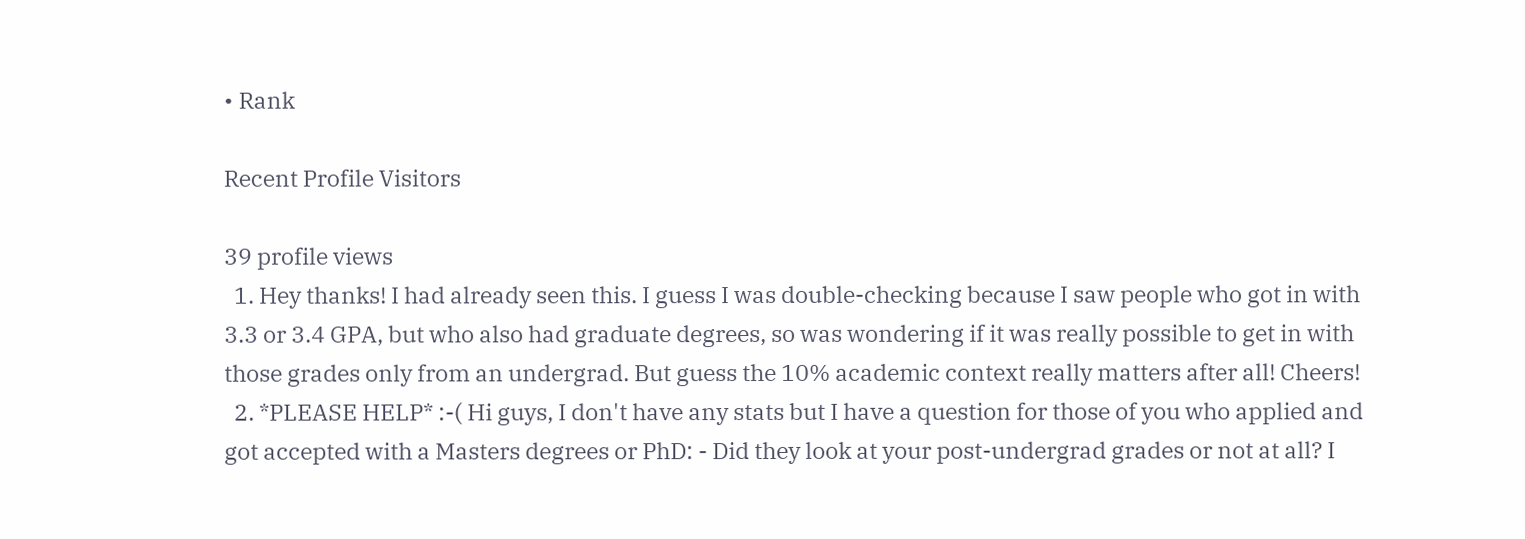• Rank

Recent Profile Visitors

39 profile views
  1. Hey thanks! I had already seen this. I guess I was double-checking because I saw people who got in with 3.3 or 3.4 GPA, but who also had graduate degrees, so was wondering if it was really possible to get in with those grades only from an undergrad. But guess the 10% academic context really matters after all! Cheers!
  2. *PLEASE HELP* :-( Hi guys, I don't have any stats but I have a question for those of you who applied and got accepted with a Masters degrees or PhD: - Did they look at your post-undergrad grades or not at all? I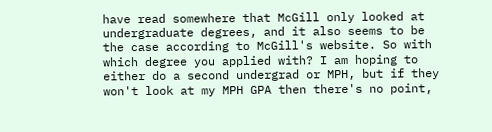have read somewhere that McGill only looked at undergraduate degrees, and it also seems to be the case according to McGill's website. So with which degree you applied with? I am hoping to either do a second undergrad or MPH, but if they won't look at my MPH GPA then there's no point,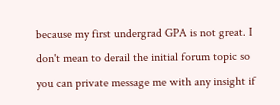because my first undergrad GPA is not great. I don't mean to derail the initial forum topic so you can private message me with any insight if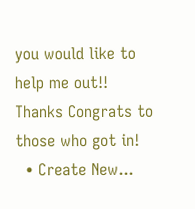you would like to help me out!! Thanks Congrats to those who got in!
  • Create New...